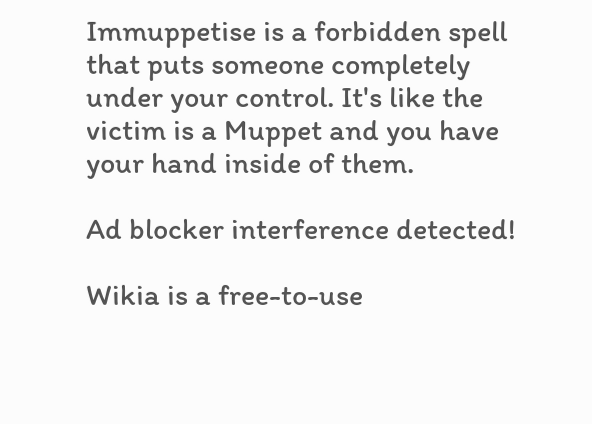Immuppetise is a forbidden spell that puts someone completely under your control. It's like the victim is a Muppet and you have your hand inside of them.

Ad blocker interference detected!

Wikia is a free-to-use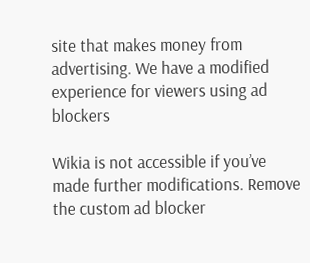site that makes money from advertising. We have a modified experience for viewers using ad blockers

Wikia is not accessible if you’ve made further modifications. Remove the custom ad blocker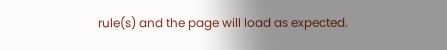rule(s) and the page will load as expected.